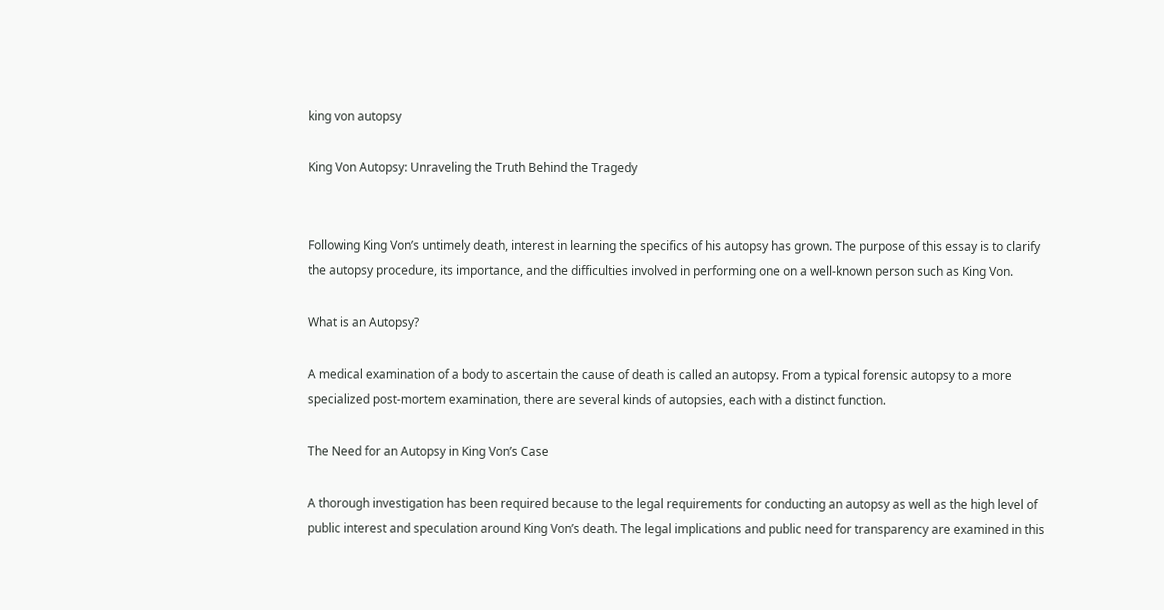king von autopsy

King Von Autopsy: Unraveling the Truth Behind the Tragedy


Following King Von’s untimely death, interest in learning the specifics of his autopsy has grown. The purpose of this essay is to clarify the autopsy procedure, its importance, and the difficulties involved in performing one on a well-known person such as King Von.

What is an Autopsy?

A medical examination of a body to ascertain the cause of death is called an autopsy. From a typical forensic autopsy to a more specialized post-mortem examination, there are several kinds of autopsies, each with a distinct function.

The Need for an Autopsy in King Von’s Case

A thorough investigation has been required because to the legal requirements for conducting an autopsy as well as the high level of public interest and speculation around King Von’s death. The legal implications and public need for transparency are examined in this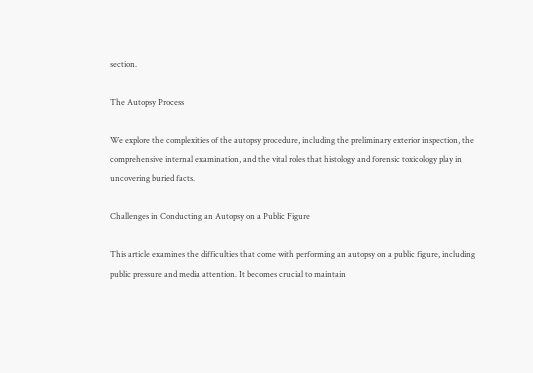section.

The Autopsy Process

We explore the complexities of the autopsy procedure, including the preliminary exterior inspection, the comprehensive internal examination, and the vital roles that histology and forensic toxicology play in uncovering buried facts.

Challenges in Conducting an Autopsy on a Public Figure

This article examines the difficulties that come with performing an autopsy on a public figure, including public pressure and media attention. It becomes crucial to maintain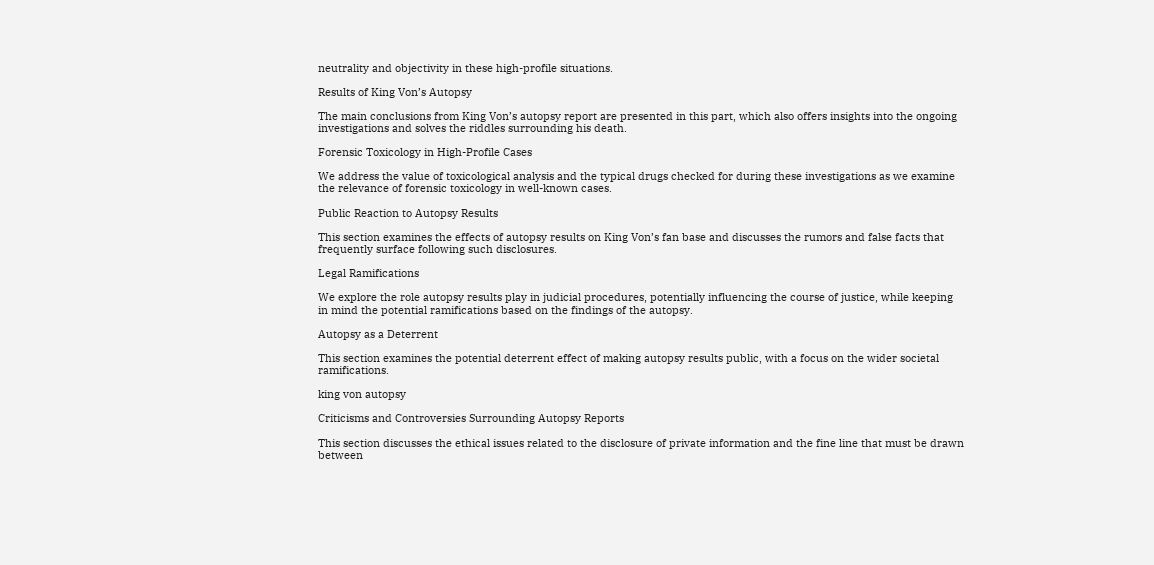neutrality and objectivity in these high-profile situations.

Results of King Von’s Autopsy

The main conclusions from King Von’s autopsy report are presented in this part, which also offers insights into the ongoing investigations and solves the riddles surrounding his death.

Forensic Toxicology in High-Profile Cases

We address the value of toxicological analysis and the typical drugs checked for during these investigations as we examine the relevance of forensic toxicology in well-known cases.

Public Reaction to Autopsy Results

This section examines the effects of autopsy results on King Von’s fan base and discusses the rumors and false facts that frequently surface following such disclosures.

Legal Ramifications

We explore the role autopsy results play in judicial procedures, potentially influencing the course of justice, while keeping in mind the potential ramifications based on the findings of the autopsy.

Autopsy as a Deterrent

This section examines the potential deterrent effect of making autopsy results public, with a focus on the wider societal ramifications.

king von autopsy

Criticisms and Controversies Surrounding Autopsy Reports

This section discusses the ethical issues related to the disclosure of private information and the fine line that must be drawn between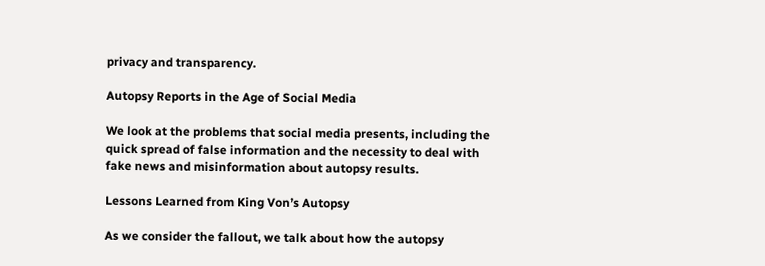privacy and transparency.

Autopsy Reports in the Age of Social Media

We look at the problems that social media presents, including the quick spread of false information and the necessity to deal with fake news and misinformation about autopsy results.

Lessons Learned from King Von’s Autopsy

As we consider the fallout, we talk about how the autopsy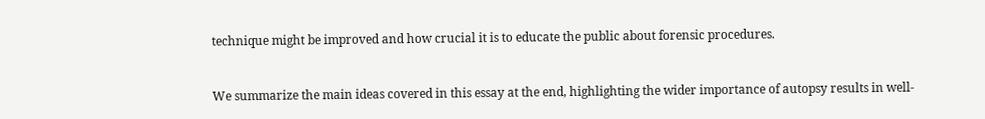technique might be improved and how crucial it is to educate the public about forensic procedures.


We summarize the main ideas covered in this essay at the end, highlighting the wider importance of autopsy results in well-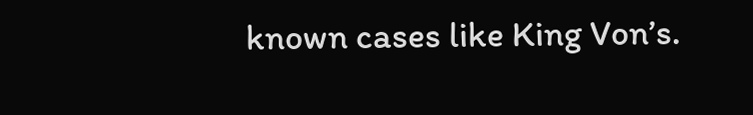known cases like King Von’s.